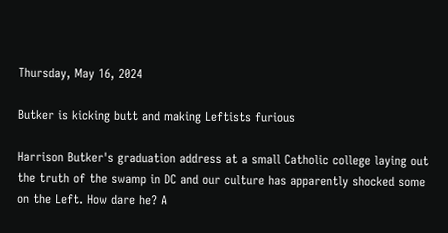Thursday, May 16, 2024

Butker is kicking butt and making Leftists furious

Harrison Butker's graduation address at a small Catholic college laying out the truth of the swamp in DC and our culture has apparently shocked some on the Left. How dare he? A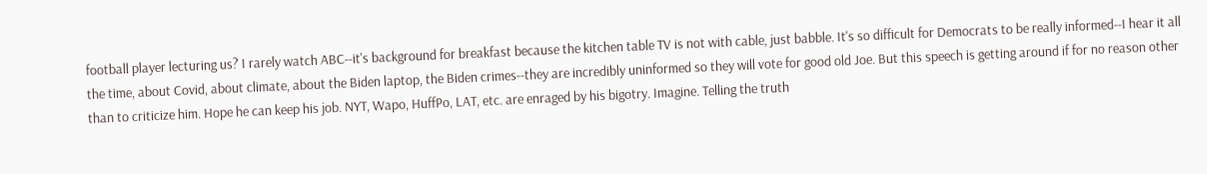football player lecturing us? I rarely watch ABC--it's background for breakfast because the kitchen table TV is not with cable, just babble. It's so difficult for Democrats to be really informed--I hear it all the time, about Covid, about climate, about the Biden laptop, the Biden crimes--they are incredibly uninformed so they will vote for good old Joe. But this speech is getting around if for no reason other than to criticize him. Hope he can keep his job. NYT, Wapo, HuffPo, LAT, etc. are enraged by his bigotry. Imagine. Telling the truth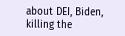about DEI, Biden, killing the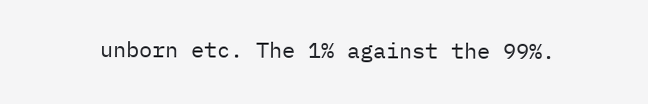unborn etc. The 1% against the 99%.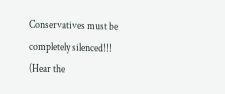Conservatives must be completely silenced!!! (Hear the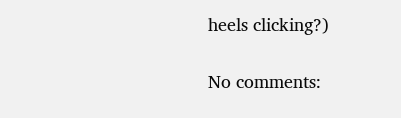heels clicking?)

No comments: